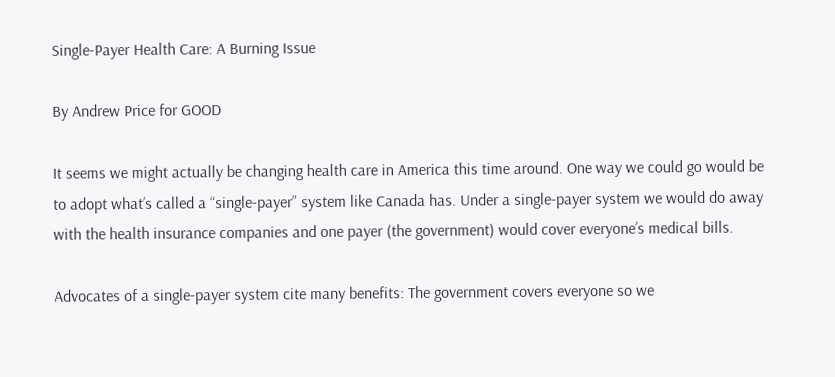Single-Payer Health Care: A Burning Issue

By Andrew Price for GOOD

It seems we might actually be changing health care in America this time around. One way we could go would be to adopt what’s called a “single-payer” system like Canada has. Under a single-payer system we would do away with the health insurance companies and one payer (the government) would cover everyone’s medical bills.

Advocates of a single-payer system cite many benefits: The government covers everyone so we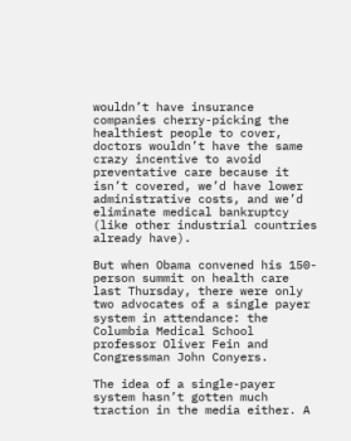wouldn’t have insurance companies cherry-picking the healthiest people to cover, doctors wouldn’t have the same crazy incentive to avoid preventative care because it isn’t covered, we’d have lower administrative costs, and we’d eliminate medical bankruptcy (like other industrial countries already have).

But when Obama convened his 150-person summit on health care last Thursday, there were only two advocates of a single payer system in attendance: the Columbia Medical School professor Oliver Fein and Congressman John Conyers.

The idea of a single-payer system hasn’t gotten much traction in the media either. A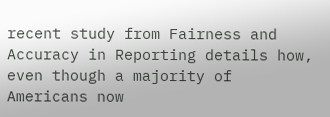recent study from Fairness and Accuracy in Reporting details how, even though a majority of Americans now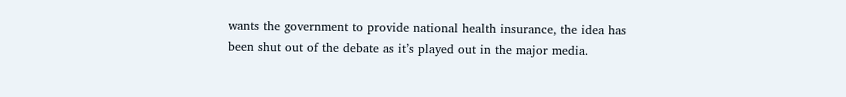wants the government to provide national health insurance, the idea has been shut out of the debate as it’s played out in the major media.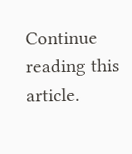Continue reading this article.